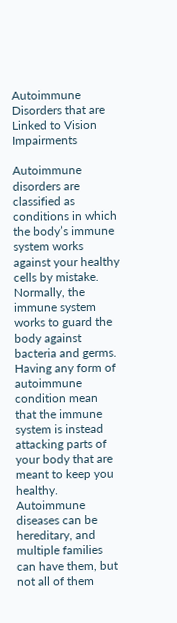Autoimmune Disorders that are Linked to Vision Impairments

Autoimmune disorders are classified as conditions in which the body’s immune system works against your healthy cells by mistake. Normally, the immune system works to guard the body against bacteria and germs. Having any form of autoimmune condition mean that the immune system is instead attacking parts of your body that are meant to keep you healthy.  Autoimmune diseases can be hereditary, and multiple families can have them, but not all of them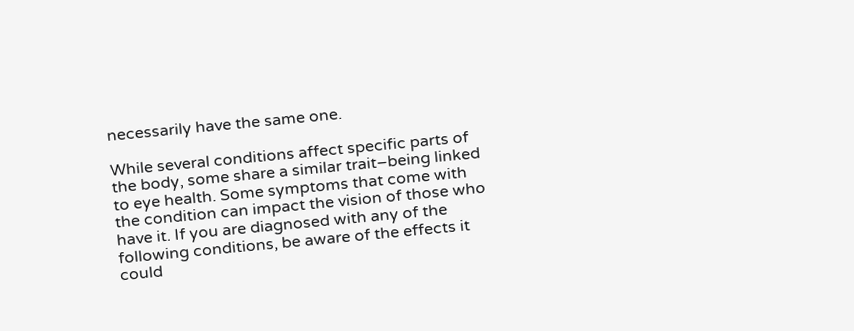necessarily have the same one.

While several conditions affect specific parts of the body, some share a similar trait–being linked to eye health. Some symptoms that come with the condition can impact the vision of those who have it. If you are diagnosed with any of the following conditions, be aware of the effects it could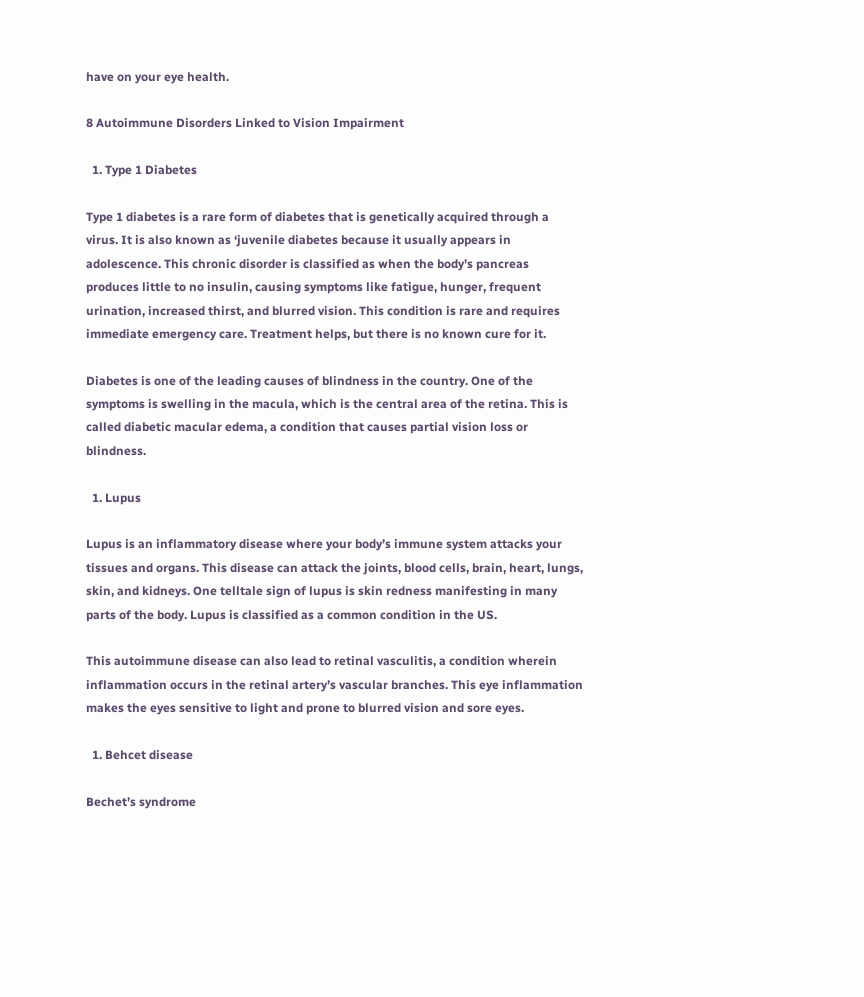have on your eye health.

8 Autoimmune Disorders Linked to Vision Impairment

  1. Type 1 Diabetes

Type 1 diabetes is a rare form of diabetes that is genetically acquired through a virus. It is also known as ‘juvenile diabetes because it usually appears in adolescence. This chronic disorder is classified as when the body’s pancreas produces little to no insulin, causing symptoms like fatigue, hunger, frequent urination, increased thirst, and blurred vision. This condition is rare and requires immediate emergency care. Treatment helps, but there is no known cure for it.

Diabetes is one of the leading causes of blindness in the country. One of the symptoms is swelling in the macula, which is the central area of the retina. This is called diabetic macular edema, a condition that causes partial vision loss or blindness.

  1. Lupus

Lupus is an inflammatory disease where your body’s immune system attacks your tissues and organs. This disease can attack the joints, blood cells, brain, heart, lungs, skin, and kidneys. One telltale sign of lupus is skin redness manifesting in many parts of the body. Lupus is classified as a common condition in the US.

This autoimmune disease can also lead to retinal vasculitis, a condition wherein inflammation occurs in the retinal artery’s vascular branches. This eye inflammation makes the eyes sensitive to light and prone to blurred vision and sore eyes.

  1. Behcet disease

Bechet’s syndrome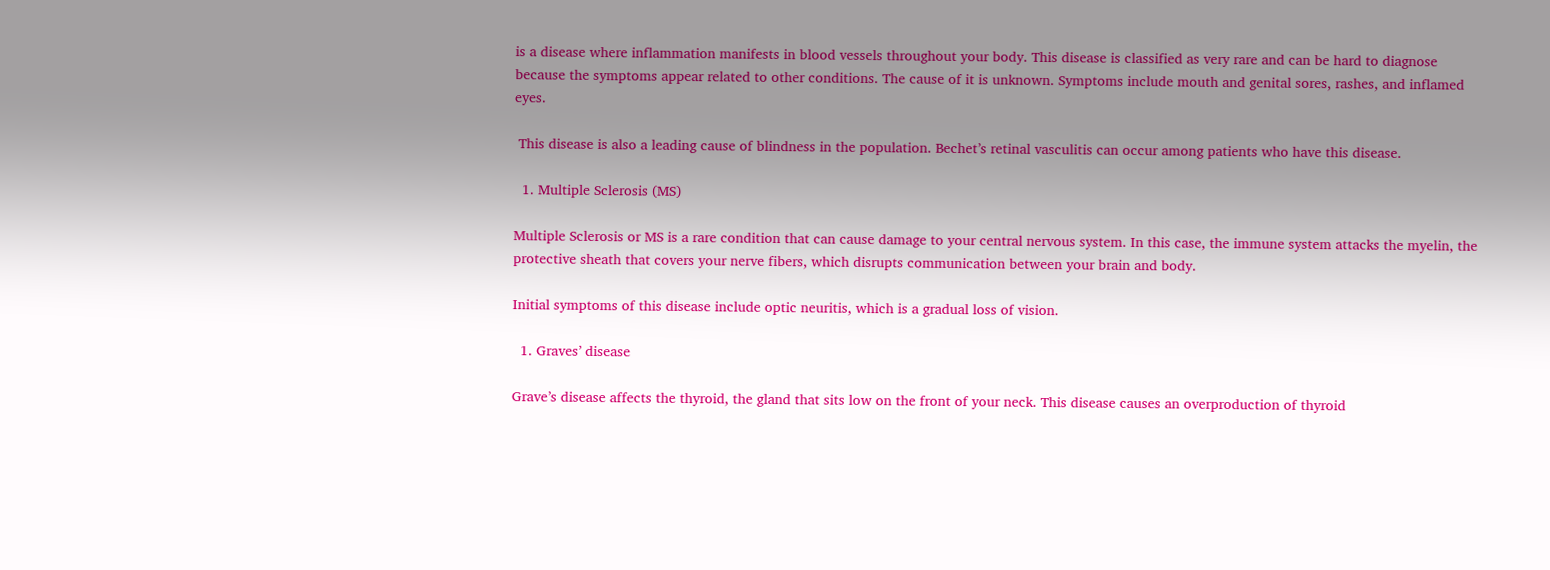is a disease where inflammation manifests in blood vessels throughout your body. This disease is classified as very rare and can be hard to diagnose because the symptoms appear related to other conditions. The cause of it is unknown. Symptoms include mouth and genital sores, rashes, and inflamed eyes.

 This disease is also a leading cause of blindness in the population. Bechet’s retinal vasculitis can occur among patients who have this disease.

  1. Multiple Sclerosis (MS)

Multiple Sclerosis or MS is a rare condition that can cause damage to your central nervous system. In this case, the immune system attacks the myelin, the protective sheath that covers your nerve fibers, which disrupts communication between your brain and body.

Initial symptoms of this disease include optic neuritis, which is a gradual loss of vision.

  1. Graves’ disease

Grave’s disease affects the thyroid, the gland that sits low on the front of your neck. This disease causes an overproduction of thyroid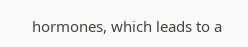hormones, which leads to a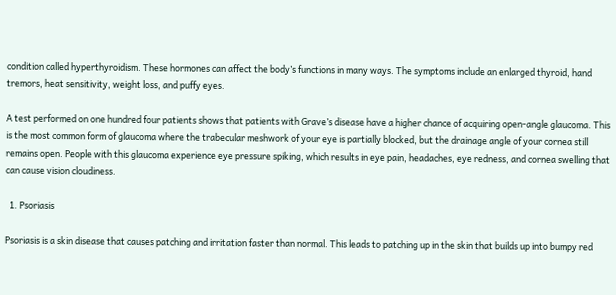condition called hyperthyroidism. These hormones can affect the body’s functions in many ways. The symptoms include an enlarged thyroid, hand tremors, heat sensitivity, weight loss, and puffy eyes.

A test performed on one hundred four patients shows that patients with Grave’s disease have a higher chance of acquiring open-angle glaucoma. This is the most common form of glaucoma where the trabecular meshwork of your eye is partially blocked, but the drainage angle of your cornea still remains open. People with this glaucoma experience eye pressure spiking, which results in eye pain, headaches, eye redness, and cornea swelling that can cause vision cloudiness.

  1. Psoriasis

Psoriasis is a skin disease that causes patching and irritation faster than normal. This leads to patching up in the skin that builds up into bumpy red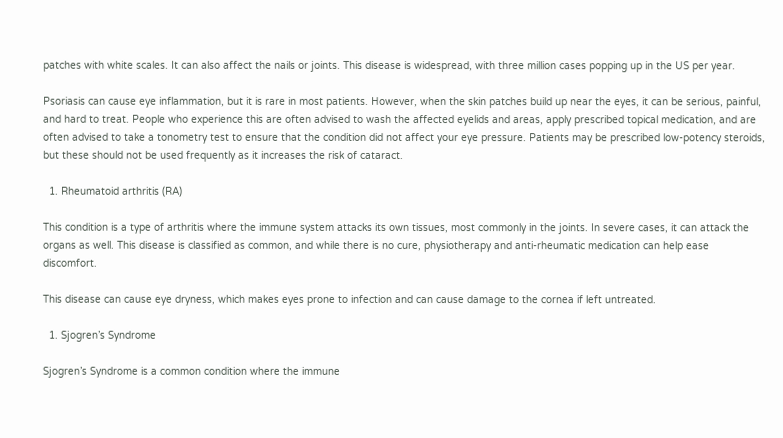patches with white scales. It can also affect the nails or joints. This disease is widespread, with three million cases popping up in the US per year.

Psoriasis can cause eye inflammation, but it is rare in most patients. However, when the skin patches build up near the eyes, it can be serious, painful, and hard to treat. People who experience this are often advised to wash the affected eyelids and areas, apply prescribed topical medication, and are often advised to take a tonometry test to ensure that the condition did not affect your eye pressure. Patients may be prescribed low-potency steroids, but these should not be used frequently as it increases the risk of cataract.

  1. Rheumatoid arthritis (RA)

This condition is a type of arthritis where the immune system attacks its own tissues, most commonly in the joints. In severe cases, it can attack the organs as well. This disease is classified as common, and while there is no cure, physiotherapy and anti-rheumatic medication can help ease discomfort.

This disease can cause eye dryness, which makes eyes prone to infection and can cause damage to the cornea if left untreated.

  1. Sjogren’s Syndrome

Sjogren’s Syndrome is a common condition where the immune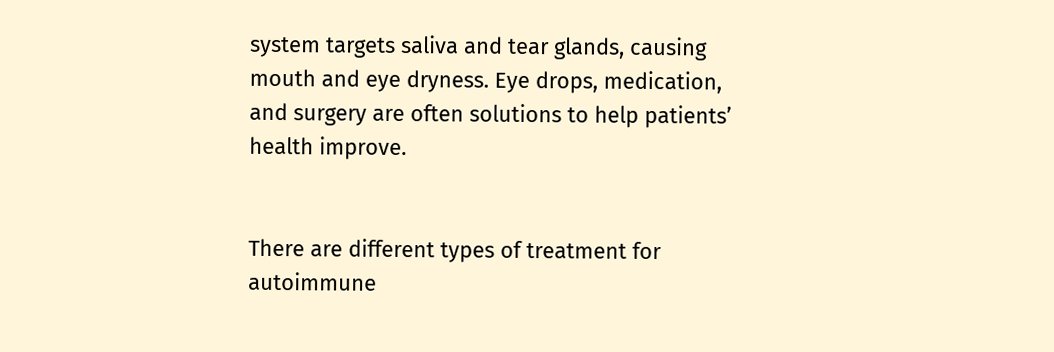system targets saliva and tear glands, causing mouth and eye dryness. Eye drops, medication, and surgery are often solutions to help patients’ health improve.


There are different types of treatment for autoimmune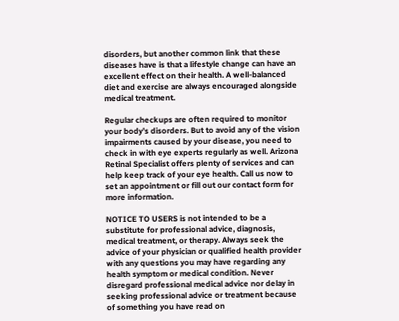disorders, but another common link that these diseases have is that a lifestyle change can have an excellent effect on their health. A well-balanced diet and exercise are always encouraged alongside medical treatment.

Regular checkups are often required to monitor your body’s disorders. But to avoid any of the vision impairments caused by your disease, you need to check in with eye experts regularly as well. Arizona Retinal Specialist offers plenty of services and can help keep track of your eye health. Call us now to set an appointment or fill out our contact form for more information.

NOTICE TO USERS is not intended to be a substitute for professional advice, diagnosis, medical treatment, or therapy. Always seek the advice of your physician or qualified health provider with any questions you may have regarding any health symptom or medical condition. Never disregard professional medical advice nor delay in seeking professional advice or treatment because of something you have read on